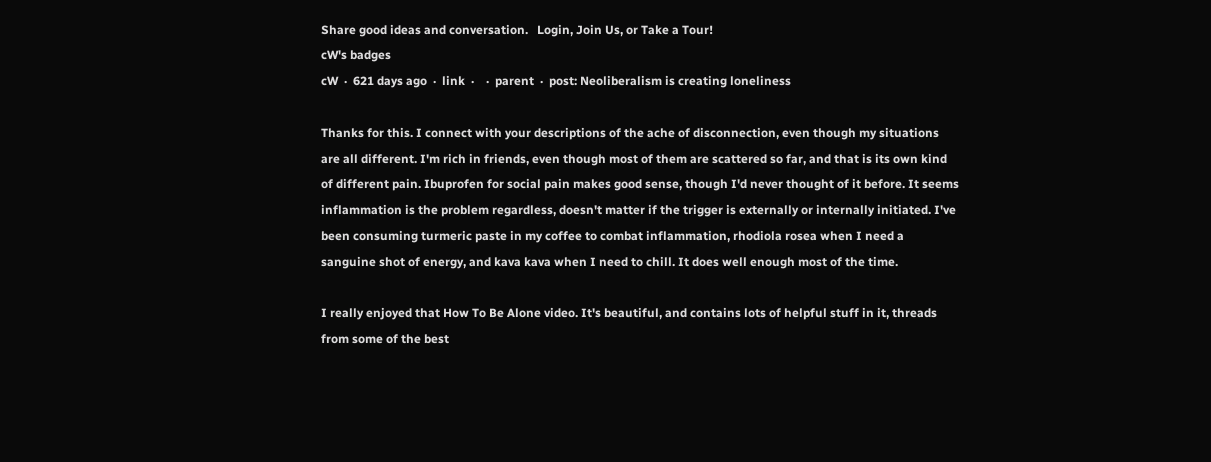Share good ideas and conversation.   Login, Join Us, or Take a Tour!
cW's badges
cW  ·  621 days ago  ·  link  ·    ·  parent  ·  post: Neoliberalism is creating loneliness

Thanks for this. I connect with your descriptions of the ache of disconnection, even though my situations are all different. I'm rich in friends, even though most of them are scattered so far, and that is its own kind of different pain. Ibuprofen for social pain makes good sense, though I'd never thought of it before. It seems inflammation is the problem regardless, doesn't matter if the trigger is externally or internally initiated. I've been consuming turmeric paste in my coffee to combat inflammation, rhodiola rosea when I need a sanguine shot of energy, and kava kava when I need to chill. It does well enough most of the time.

I really enjoyed that How To Be Alone video. It's beautiful, and contains lots of helpful stuff in it, threads from some of the best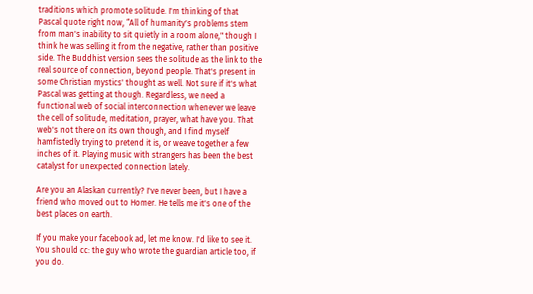traditions which promote solitude. I'm thinking of that Pascal quote right now, “All of humanity's problems stem from man's inability to sit quietly in a room alone," though I think he was selling it from the negative, rather than positive side. The Buddhist version sees the solitude as the link to the real source of connection, beyond people. That's present in some Christian mystics' thought as well. Not sure if it's what Pascal was getting at though. Regardless, we need a functional web of social interconnection whenever we leave the cell of solitude, meditation, prayer, what have you. That web's not there on its own though, and I find myself hamfistedly trying to pretend it is, or weave together a few inches of it. Playing music with strangers has been the best catalyst for unexpected connection lately.

Are you an Alaskan currently? I've never been, but I have a friend who moved out to Homer. He tells me it's one of the best places on earth.

If you make your facebook ad, let me know. I'd like to see it. You should cc: the guy who wrote the guardian article too, if you do.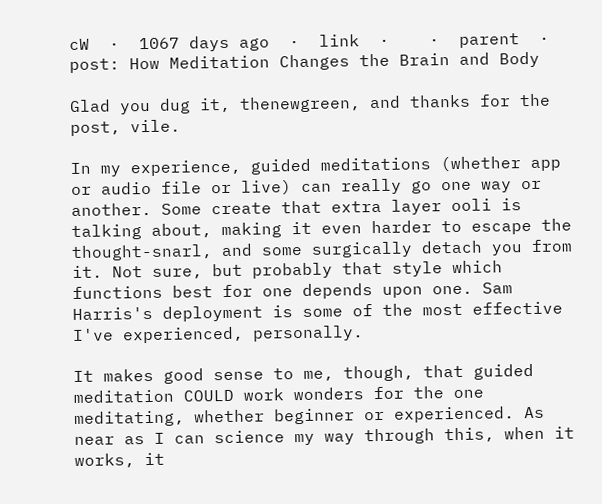cW  ·  1067 days ago  ·  link  ·    ·  parent  ·  post: How Meditation Changes the Brain and Body

Glad you dug it, thenewgreen, and thanks for the post, vile.

In my experience, guided meditations (whether app or audio file or live) can really go one way or another. Some create that extra layer ooli is talking about, making it even harder to escape the thought-snarl, and some surgically detach you from it. Not sure, but probably that style which functions best for one depends upon one. Sam Harris's deployment is some of the most effective I've experienced, personally.

It makes good sense to me, though, that guided meditation COULD work wonders for the one meditating, whether beginner or experienced. As near as I can science my way through this, when it works, it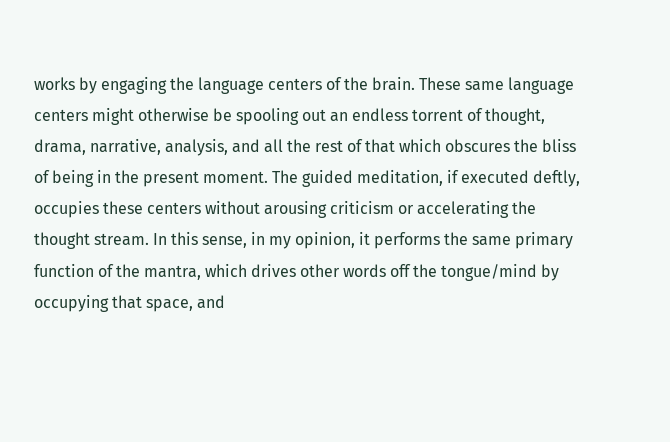works by engaging the language centers of the brain. These same language centers might otherwise be spooling out an endless torrent of thought, drama, narrative, analysis, and all the rest of that which obscures the bliss of being in the present moment. The guided meditation, if executed deftly, occupies these centers without arousing criticism or accelerating the thought stream. In this sense, in my opinion, it performs the same primary function of the mantra, which drives other words off the tongue/mind by occupying that space, and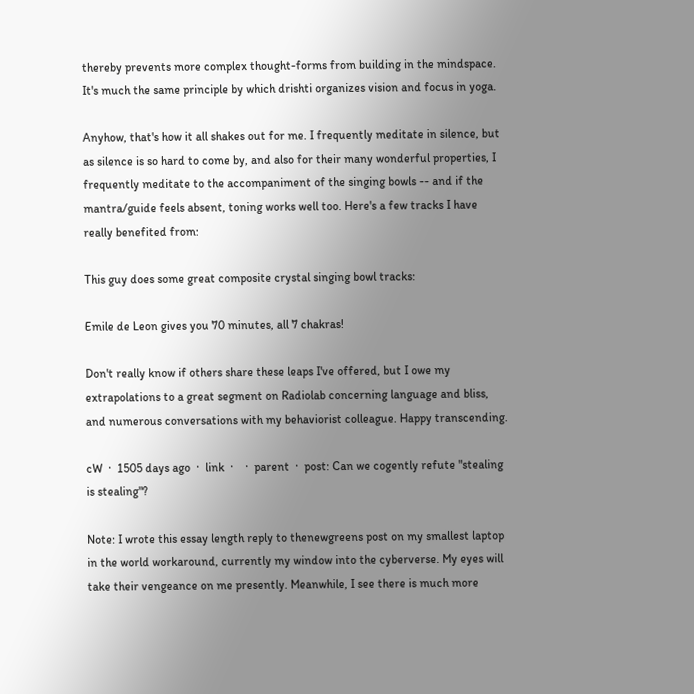thereby prevents more complex thought-forms from building in the mindspace. It's much the same principle by which drishti organizes vision and focus in yoga.

Anyhow, that's how it all shakes out for me. I frequently meditate in silence, but as silence is so hard to come by, and also for their many wonderful properties, I frequently meditate to the accompaniment of the singing bowls -- and if the mantra/guide feels absent, toning works well too. Here's a few tracks I have really benefited from:

This guy does some great composite crystal singing bowl tracks:

Emile de Leon gives you 70 minutes, all 7 chakras!

Don't really know if others share these leaps I've offered, but I owe my extrapolations to a great segment on Radiolab concerning language and bliss, and numerous conversations with my behaviorist colleague. Happy transcending.

cW  ·  1505 days ago  ·  link  ·    ·  parent  ·  post: Can we cogently refute "stealing is stealing"?

Note: I wrote this essay length reply to thenewgreens post on my smallest laptop in the world workaround, currently my window into the cyberverse. My eyes will take their vengeance on me presently. Meanwhile, I see there is much more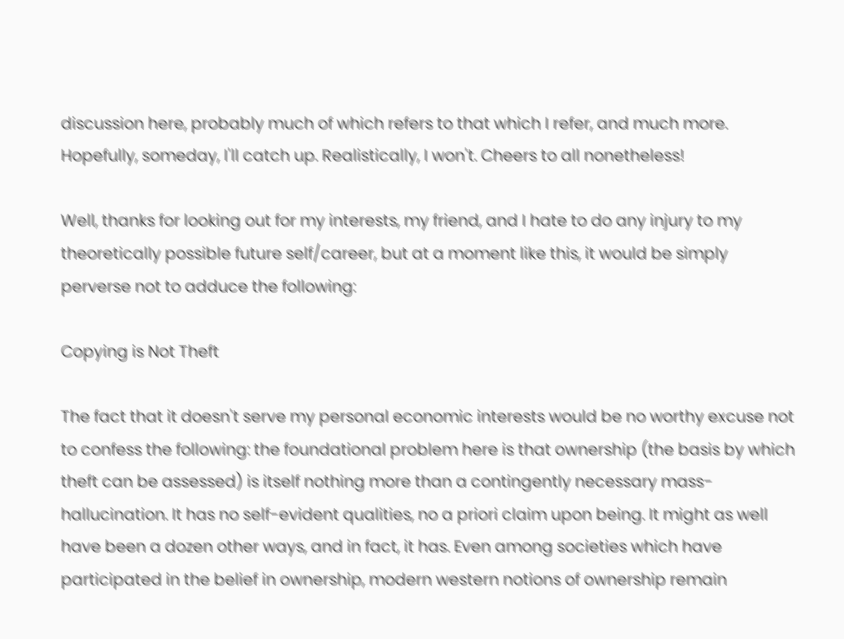discussion here, probably much of which refers to that which I refer, and much more. Hopefully, someday, I'll catch up. Realistically, I won't. Cheers to all nonetheless!

Well, thanks for looking out for my interests, my friend, and I hate to do any injury to my theoretically possible future self/career, but at a moment like this, it would be simply perverse not to adduce the following:

Copying is Not Theft

The fact that it doesn't serve my personal economic interests would be no worthy excuse not to confess the following: the foundational problem here is that ownership (the basis by which theft can be assessed) is itself nothing more than a contingently necessary mass-hallucination. It has no self-evident qualities, no a priori claim upon being. It might as well have been a dozen other ways, and in fact, it has. Even among societies which have participated in the belief in ownership, modern western notions of ownership remain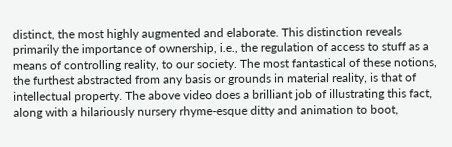distinct, the most highly augmented and elaborate. This distinction reveals primarily the importance of ownership, i.e., the regulation of access to stuff as a means of controlling reality, to our society. The most fantastical of these notions, the furthest abstracted from any basis or grounds in material reality, is that of intellectual property. The above video does a brilliant job of illustrating this fact, along with a hilariously nursery rhyme-esque ditty and animation to boot,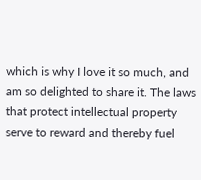which is why I love it so much, and am so delighted to share it. The laws that protect intellectual property serve to reward and thereby fuel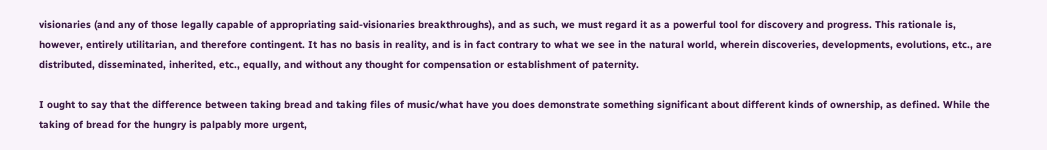visionaries (and any of those legally capable of appropriating said-visionaries breakthroughs), and as such, we must regard it as a powerful tool for discovery and progress. This rationale is, however, entirely utilitarian, and therefore contingent. It has no basis in reality, and is in fact contrary to what we see in the natural world, wherein discoveries, developments, evolutions, etc., are distributed, disseminated, inherited, etc., equally, and without any thought for compensation or establishment of paternity.

I ought to say that the difference between taking bread and taking files of music/what have you does demonstrate something significant about different kinds of ownership, as defined. While the taking of bread for the hungry is palpably more urgent,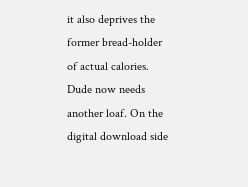it also deprives the former bread-holder of actual calories. Dude now needs another loaf. On the digital download side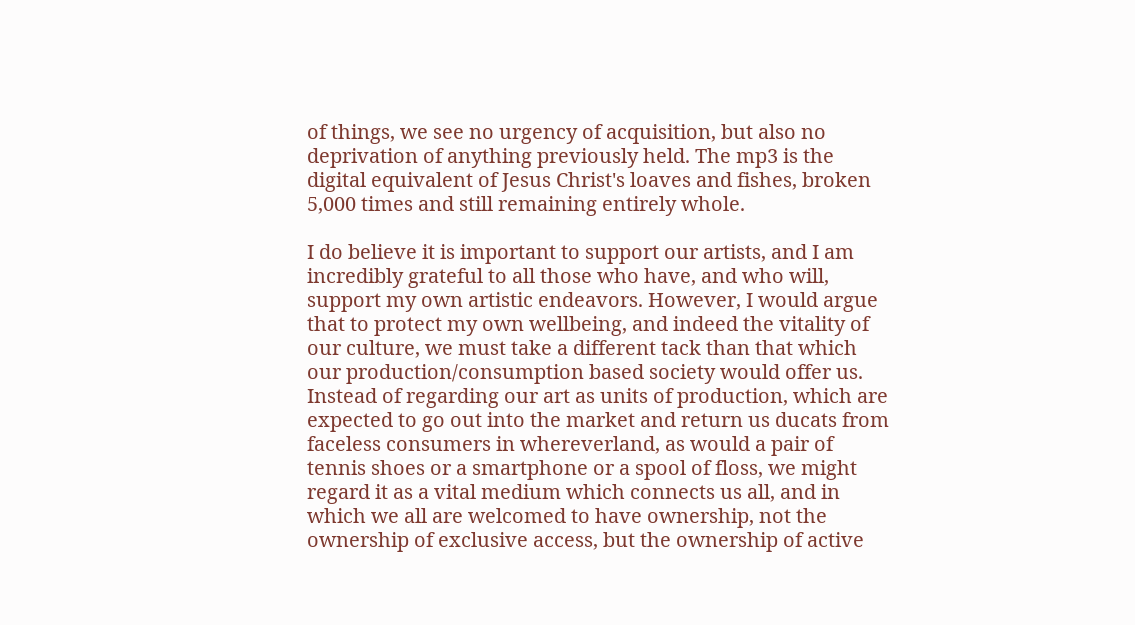of things, we see no urgency of acquisition, but also no deprivation of anything previously held. The mp3 is the digital equivalent of Jesus Christ's loaves and fishes, broken 5,000 times and still remaining entirely whole.

I do believe it is important to support our artists, and I am incredibly grateful to all those who have, and who will, support my own artistic endeavors. However, I would argue that to protect my own wellbeing, and indeed the vitality of our culture, we must take a different tack than that which our production/consumption based society would offer us. Instead of regarding our art as units of production, which are expected to go out into the market and return us ducats from faceless consumers in whereverland, as would a pair of tennis shoes or a smartphone or a spool of floss, we might regard it as a vital medium which connects us all, and in which we all are welcomed to have ownership, not the ownership of exclusive access, but the ownership of active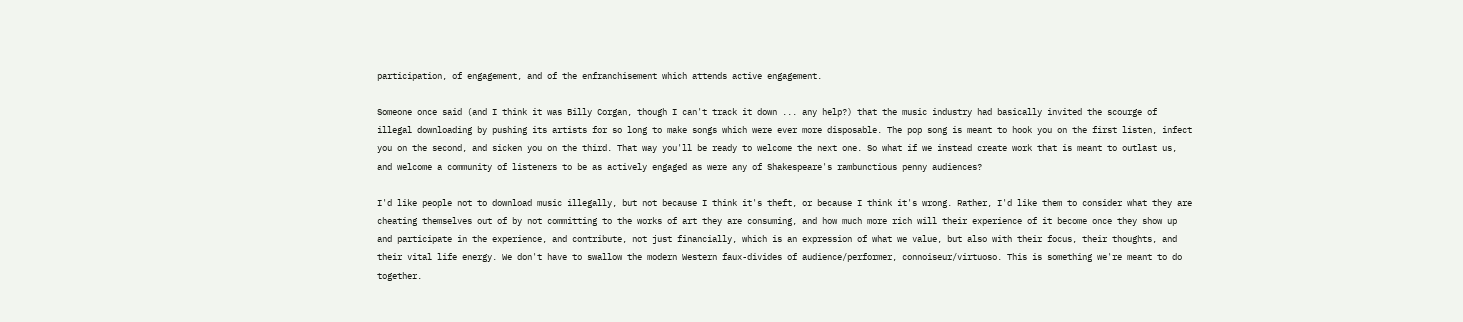participation, of engagement, and of the enfranchisement which attends active engagement.

Someone once said (and I think it was Billy Corgan, though I can't track it down ... any help?) that the music industry had basically invited the scourge of illegal downloading by pushing its artists for so long to make songs which were ever more disposable. The pop song is meant to hook you on the first listen, infect you on the second, and sicken you on the third. That way you'll be ready to welcome the next one. So what if we instead create work that is meant to outlast us, and welcome a community of listeners to be as actively engaged as were any of Shakespeare's rambunctious penny audiences?

I'd like people not to download music illegally, but not because I think it's theft, or because I think it's wrong. Rather, I'd like them to consider what they are cheating themselves out of by not committing to the works of art they are consuming, and how much more rich will their experience of it become once they show up and participate in the experience, and contribute, not just financially, which is an expression of what we value, but also with their focus, their thoughts, and their vital life energy. We don't have to swallow the modern Western faux-divides of audience/performer, connoiseur/virtuoso. This is something we're meant to do together.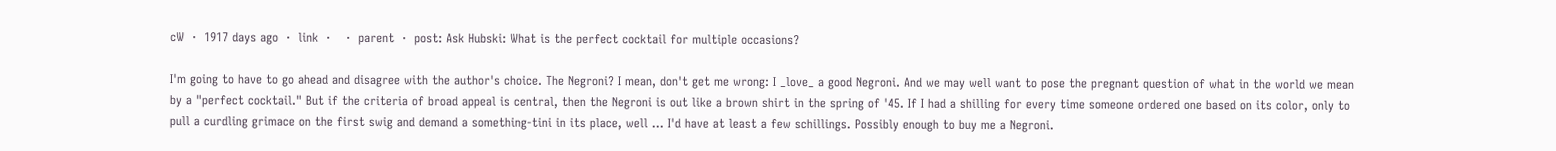cW  ·  1917 days ago  ·  link  ·    ·  parent  ·  post: Ask Hubski: What is the perfect cocktail for multiple occasions?

I'm going to have to go ahead and disagree with the author's choice. The Negroni? I mean, don't get me wrong: I _love_ a good Negroni. And we may well want to pose the pregnant question of what in the world we mean by a "perfect cocktail." But if the criteria of broad appeal is central, then the Negroni is out like a brown shirt in the spring of '45. If I had a shilling for every time someone ordered one based on its color, only to pull a curdling grimace on the first swig and demand a something-tini in its place, well ... I'd have at least a few schillings. Possibly enough to buy me a Negroni.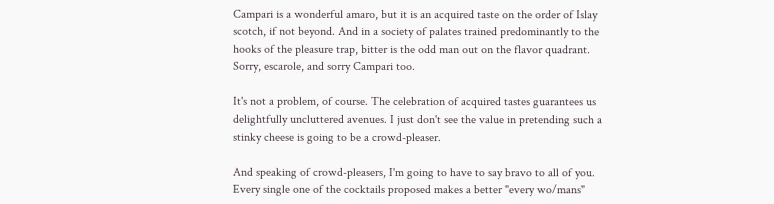Campari is a wonderful amaro, but it is an acquired taste on the order of Islay scotch, if not beyond. And in a society of palates trained predominantly to the hooks of the pleasure trap, bitter is the odd man out on the flavor quadrant. Sorry, escarole, and sorry Campari too.

It's not a problem, of course. The celebration of acquired tastes guarantees us delightfully uncluttered avenues. I just don't see the value in pretending such a stinky cheese is going to be a crowd-pleaser.

And speaking of crowd-pleasers, I'm going to have to say bravo to all of you. Every single one of the cocktails proposed makes a better "every wo/mans"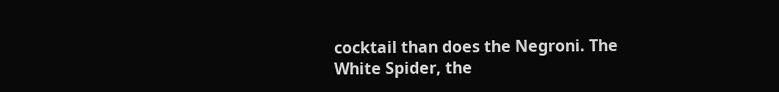cocktail than does the Negroni. The White Spider, the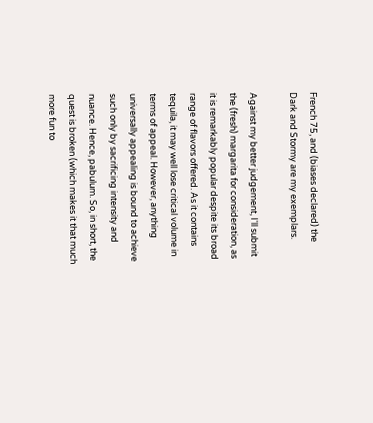French 75, and (biases declared) the Dark and Stormy are my exemplars.

Against my better judgement, I'll submit the (fresh) margarita for consideration, as it is remarkably popular despite its broad range of flavors offered. As it contains tequila, it may well lose critical volume in terms of appeal. However, anything universally appealing is bound to achieve such only by sacrificing intensity and nuance. Hence, pabulum. So, in short, the quest is broken (which makes it that much more fun to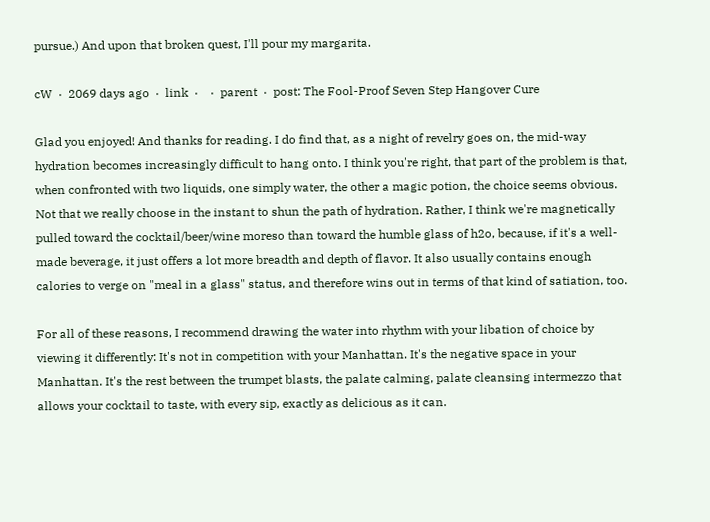pursue.) And upon that broken quest, I'll pour my margarita.

cW  ·  2069 days ago  ·  link  ·    ·  parent  ·  post: The Fool-Proof Seven Step Hangover Cure

Glad you enjoyed! And thanks for reading. I do find that, as a night of revelry goes on, the mid-way hydration becomes increasingly difficult to hang onto. I think you're right, that part of the problem is that, when confronted with two liquids, one simply water, the other a magic potion, the choice seems obvious. Not that we really choose in the instant to shun the path of hydration. Rather, I think we're magnetically pulled toward the cocktail/beer/wine moreso than toward the humble glass of h2o, because, if it's a well-made beverage, it just offers a lot more breadth and depth of flavor. It also usually contains enough calories to verge on "meal in a glass" status, and therefore wins out in terms of that kind of satiation, too.

For all of these reasons, I recommend drawing the water into rhythm with your libation of choice by viewing it differently: It's not in competition with your Manhattan. It's the negative space in your Manhattan. It's the rest between the trumpet blasts, the palate calming, palate cleansing intermezzo that allows your cocktail to taste, with every sip, exactly as delicious as it can.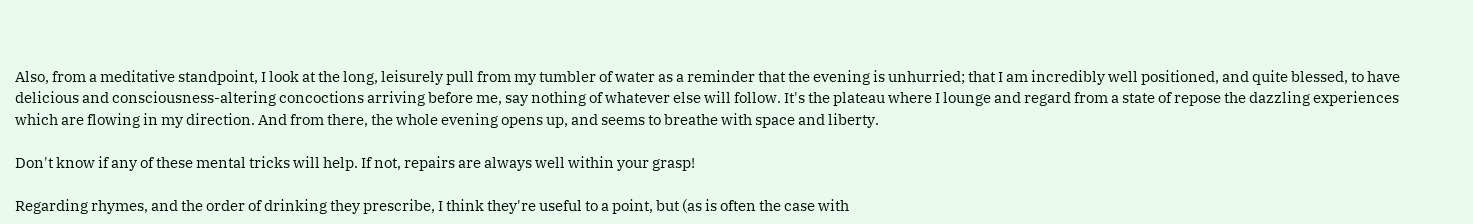Also, from a meditative standpoint, I look at the long, leisurely pull from my tumbler of water as a reminder that the evening is unhurried; that I am incredibly well positioned, and quite blessed, to have delicious and consciousness-altering concoctions arriving before me, say nothing of whatever else will follow. It's the plateau where I lounge and regard from a state of repose the dazzling experiences which are flowing in my direction. And from there, the whole evening opens up, and seems to breathe with space and liberty.

Don't know if any of these mental tricks will help. If not, repairs are always well within your grasp!

Regarding rhymes, and the order of drinking they prescribe, I think they're useful to a point, but (as is often the case with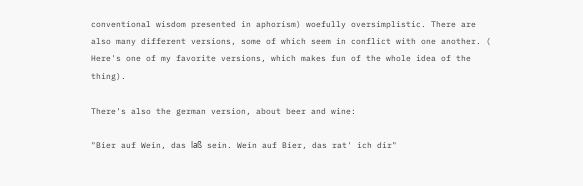conventional wisdom presented in aphorism) woefully oversimplistic. There are also many different versions, some of which seem in conflict with one another. ( Here's one of my favorite versions, which makes fun of the whole idea of the thing).

There's also the german version, about beer and wine:

"Bier auf Wein, das laß sein. Wein auf Bier, das rat' ich dir"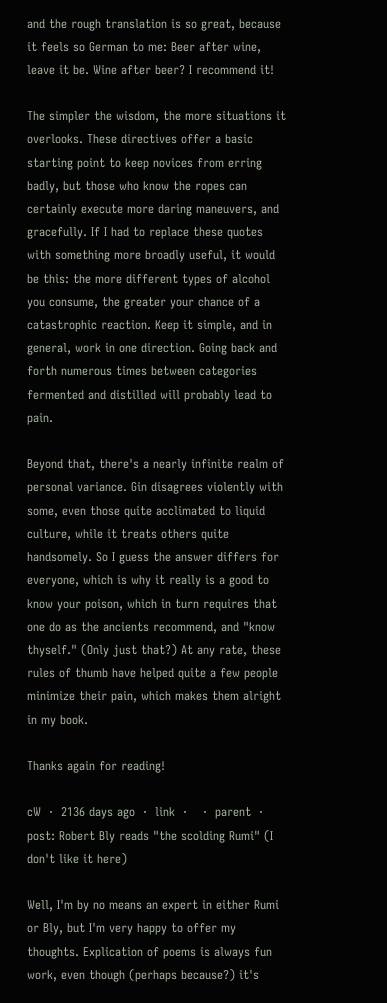and the rough translation is so great, because it feels so German to me: Beer after wine, leave it be. Wine after beer? I recommend it!

The simpler the wisdom, the more situations it overlooks. These directives offer a basic starting point to keep novices from erring badly, but those who know the ropes can certainly execute more daring maneuvers, and gracefully. If I had to replace these quotes with something more broadly useful, it would be this: the more different types of alcohol you consume, the greater your chance of a catastrophic reaction. Keep it simple, and in general, work in one direction. Going back and forth numerous times between categories fermented and distilled will probably lead to pain.

Beyond that, there's a nearly infinite realm of personal variance. Gin disagrees violently with some, even those quite acclimated to liquid culture, while it treats others quite handsomely. So I guess the answer differs for everyone, which is why it really is a good to know your poison, which in turn requires that one do as the ancients recommend, and "know thyself." (Only just that?) At any rate, these rules of thumb have helped quite a few people minimize their pain, which makes them alright in my book.

Thanks again for reading!

cW  ·  2136 days ago  ·  link  ·    ·  parent  ·  post: Robert Bly reads "the scolding Rumi" (I don't like it here)

Well, I'm by no means an expert in either Rumi or Bly, but I'm very happy to offer my thoughts. Explication of poems is always fun work, even though (perhaps because?) it's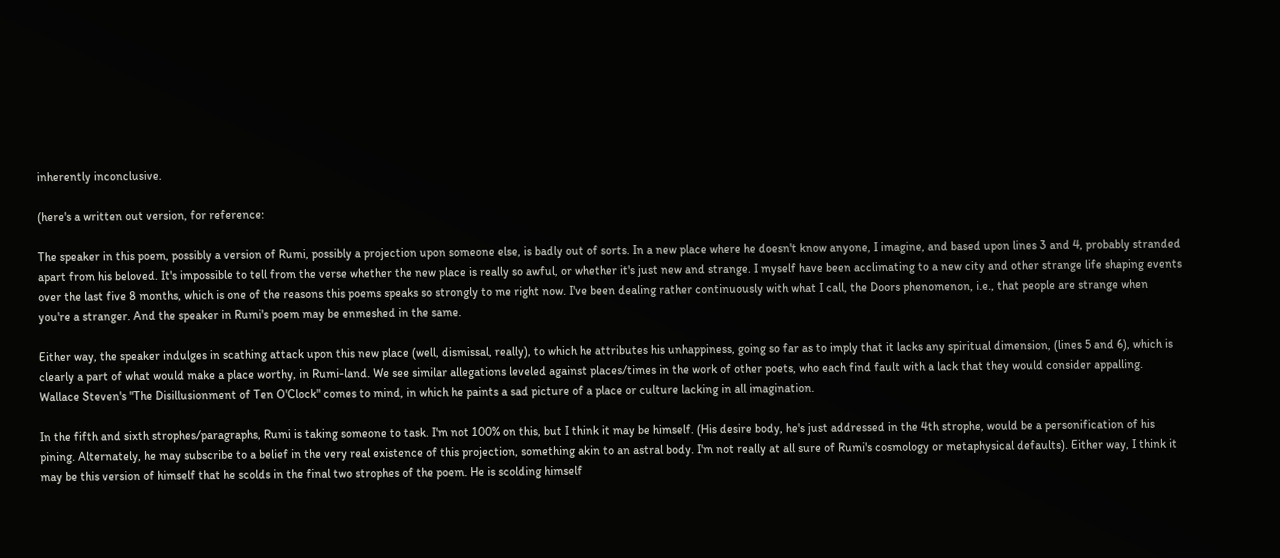inherently inconclusive.

(here's a written out version, for reference:

The speaker in this poem, possibly a version of Rumi, possibly a projection upon someone else, is badly out of sorts. In a new place where he doesn't know anyone, I imagine, and based upon lines 3 and 4, probably stranded apart from his beloved. It's impossible to tell from the verse whether the new place is really so awful, or whether it's just new and strange. I myself have been acclimating to a new city and other strange life shaping events over the last five 8 months, which is one of the reasons this poems speaks so strongly to me right now. I've been dealing rather continuously with what I call, the Doors phenomenon, i.e., that people are strange when you're a stranger. And the speaker in Rumi's poem may be enmeshed in the same.

Either way, the speaker indulges in scathing attack upon this new place (well, dismissal, really), to which he attributes his unhappiness, going so far as to imply that it lacks any spiritual dimension, (lines 5 and 6), which is clearly a part of what would make a place worthy, in Rumi-land. We see similar allegations leveled against places/times in the work of other poets, who each find fault with a lack that they would consider appalling. Wallace Steven's "The Disillusionment of Ten O'Clock" comes to mind, in which he paints a sad picture of a place or culture lacking in all imagination.

In the fifth and sixth strophes/paragraphs, Rumi is taking someone to task. I'm not 100% on this, but I think it may be himself. (His desire body, he's just addressed in the 4th strophe, would be a personification of his pining. Alternately, he may subscribe to a belief in the very real existence of this projection, something akin to an astral body. I'm not really at all sure of Rumi's cosmology or metaphysical defaults). Either way, I think it may be this version of himself that he scolds in the final two strophes of the poem. He is scolding himself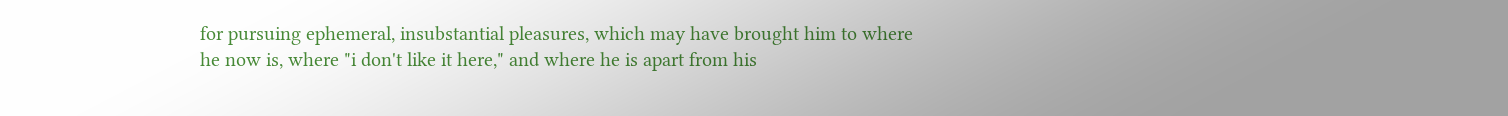for pursuing ephemeral, insubstantial pleasures, which may have brought him to where he now is, where "i don't like it here," and where he is apart from his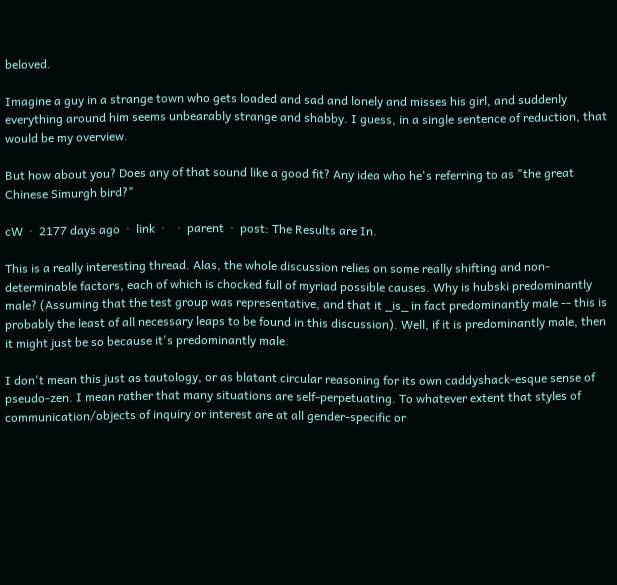beloved.

Imagine a guy in a strange town who gets loaded and sad and lonely and misses his girl, and suddenly everything around him seems unbearably strange and shabby. I guess, in a single sentence of reduction, that would be my overview.

But how about you? Does any of that sound like a good fit? Any idea who he's referring to as "the great Chinese Simurgh bird?"

cW  ·  2177 days ago  ·  link  ·    ·  parent  ·  post: The Results are In.

This is a really interesting thread. Alas, the whole discussion relies on some really shifting and non-determinable factors, each of which is chocked full of myriad possible causes. Why is hubski predominantly male? (Assuming that the test group was representative, and that it _is_ in fact predominantly male -- this is probably the least of all necessary leaps to be found in this discussion). Well, if it is predominantly male, then it might just be so because it's predominantly male.

I don't mean this just as tautology, or as blatant circular reasoning for its own caddyshack-esque sense of pseudo-zen. I mean rather that many situations are self-perpetuating. To whatever extent that styles of communication/objects of inquiry or interest are at all gender-specific or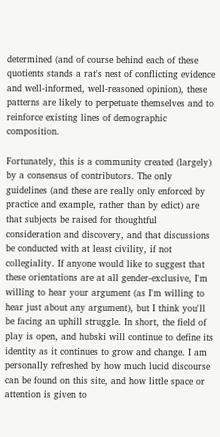determined (and of course behind each of these quotients stands a rat's nest of conflicting evidence and well-informed, well-reasoned opinion), these patterns are likely to perpetuate themselves and to reinforce existing lines of demographic composition.

Fortunately, this is a community created (largely) by a consensus of contributors. The only guidelines (and these are really only enforced by practice and example, rather than by edict) are that subjects be raised for thoughtful consideration and discovery, and that discussions be conducted with at least civility, if not collegiality. If anyone would like to suggest that these orientations are at all gender-exclusive, I'm willing to hear your argument (as I'm willing to hear just about any argument), but I think you'll be facing an uphill struggle. In short, the field of play is open, and hubski will continue to define its identity as it continues to grow and change. I am personally refreshed by how much lucid discourse can be found on this site, and how little space or attention is given to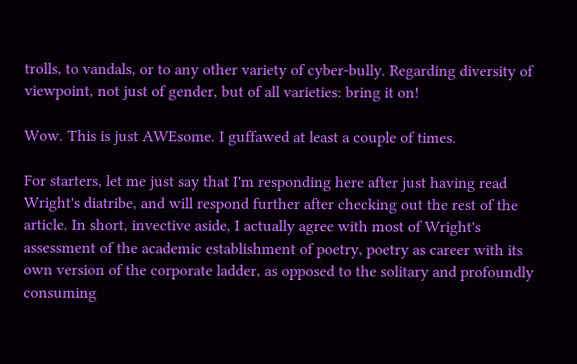trolls, to vandals, or to any other variety of cyber-bully. Regarding diversity of viewpoint, not just of gender, but of all varieties: bring it on!

Wow. This is just AWEsome. I guffawed at least a couple of times.

For starters, let me just say that I'm responding here after just having read Wright's diatribe, and will respond further after checking out the rest of the article. In short, invective aside, I actually agree with most of Wright's assessment of the academic establishment of poetry, poetry as career with its own version of the corporate ladder, as opposed to the solitary and profoundly consuming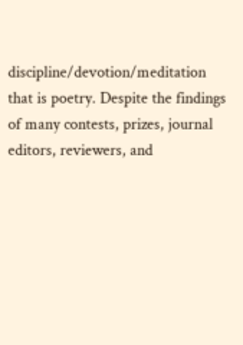discipline/devotion/meditation that is poetry. Despite the findings of many contests, prizes, journal editors, reviewers, and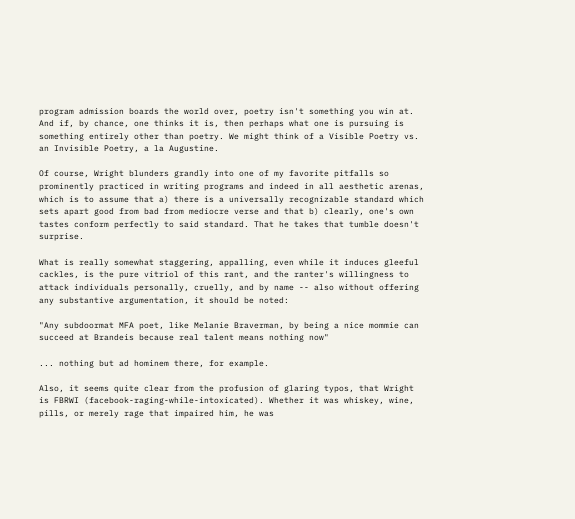program admission boards the world over, poetry isn't something you win at. And if, by chance, one thinks it is, then perhaps what one is pursuing is something entirely other than poetry. We might think of a Visible Poetry vs. an Invisible Poetry, a la Augustine.

Of course, Wright blunders grandly into one of my favorite pitfalls so prominently practiced in writing programs and indeed in all aesthetic arenas, which is to assume that a) there is a universally recognizable standard which sets apart good from bad from mediocre verse and that b) clearly, one's own tastes conform perfectly to said standard. That he takes that tumble doesn't surprise.

What is really somewhat staggering, appalling, even while it induces gleeful cackles, is the pure vitriol of this rant, and the ranter's willingness to attack individuals personally, cruelly, and by name -- also without offering any substantive argumentation, it should be noted:

"Any subdoormat MFA poet, like Melanie Braverman, by being a nice mommie can succeed at Brandeis because real talent means nothing now"

... nothing but ad hominem there, for example.

Also, it seems quite clear from the profusion of glaring typos, that Wright is FBRWI (facebook-raging-while-intoxicated). Whether it was whiskey, wine, pills, or merely rage that impaired him, he was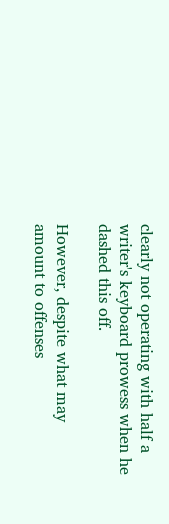clearly not operating with half a writer's keyboard prowess when he dashed this off.

However, despite what may amount to offenses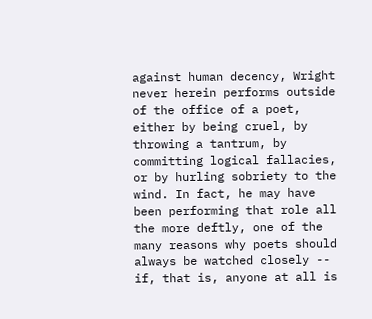against human decency, Wright never herein performs outside of the office of a poet, either by being cruel, by throwing a tantrum, by committing logical fallacies, or by hurling sobriety to the wind. In fact, he may have been performing that role all the more deftly, one of the many reasons why poets should always be watched closely -- if, that is, anyone at all is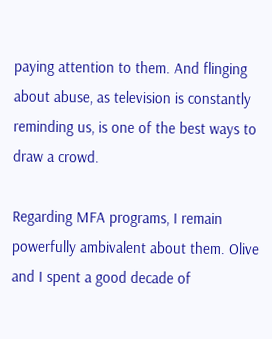paying attention to them. And flinging about abuse, as television is constantly reminding us, is one of the best ways to draw a crowd.

Regarding MFA programs, I remain powerfully ambivalent about them. Olive and I spent a good decade of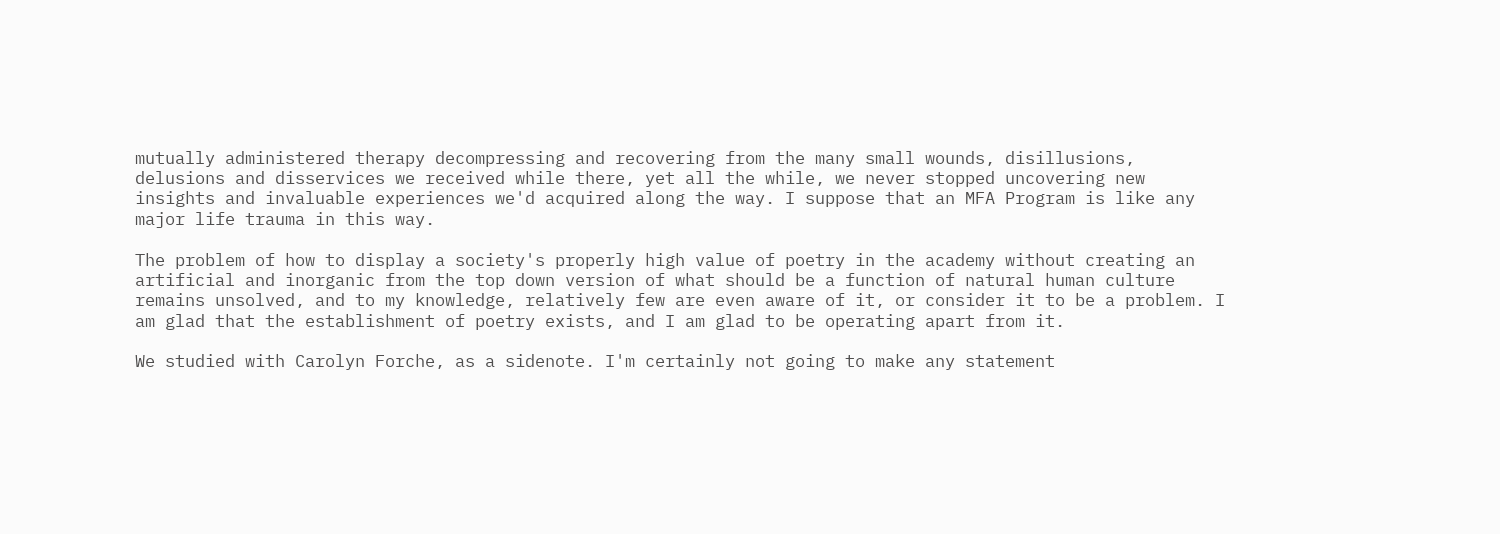mutually administered therapy decompressing and recovering from the many small wounds, disillusions, delusions and disservices we received while there, yet all the while, we never stopped uncovering new insights and invaluable experiences we'd acquired along the way. I suppose that an MFA Program is like any major life trauma in this way.

The problem of how to display a society's properly high value of poetry in the academy without creating an artificial and inorganic from the top down version of what should be a function of natural human culture remains unsolved, and to my knowledge, relatively few are even aware of it, or consider it to be a problem. I am glad that the establishment of poetry exists, and I am glad to be operating apart from it.

We studied with Carolyn Forche, as a sidenote. I'm certainly not going to make any statement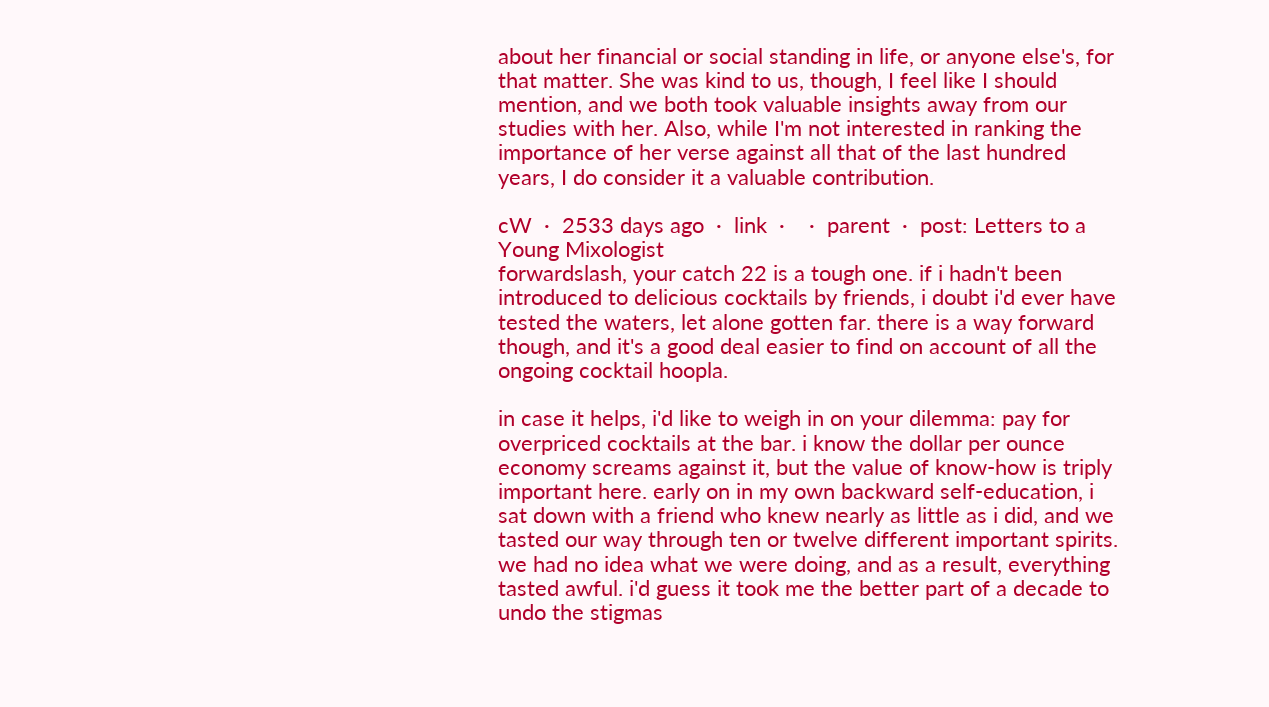about her financial or social standing in life, or anyone else's, for that matter. She was kind to us, though, I feel like I should mention, and we both took valuable insights away from our studies with her. Also, while I'm not interested in ranking the importance of her verse against all that of the last hundred years, I do consider it a valuable contribution.

cW  ·  2533 days ago  ·  link  ·    ·  parent  ·  post: Letters to a Young Mixologist
forwardslash, your catch 22 is a tough one. if i hadn't been introduced to delicious cocktails by friends, i doubt i'd ever have tested the waters, let alone gotten far. there is a way forward though, and it's a good deal easier to find on account of all the ongoing cocktail hoopla.

in case it helps, i'd like to weigh in on your dilemma: pay for overpriced cocktails at the bar. i know the dollar per ounce economy screams against it, but the value of know-how is triply important here. early on in my own backward self-education, i sat down with a friend who knew nearly as little as i did, and we tasted our way through ten or twelve different important spirits. we had no idea what we were doing, and as a result, everything tasted awful. i'd guess it took me the better part of a decade to undo the stigmas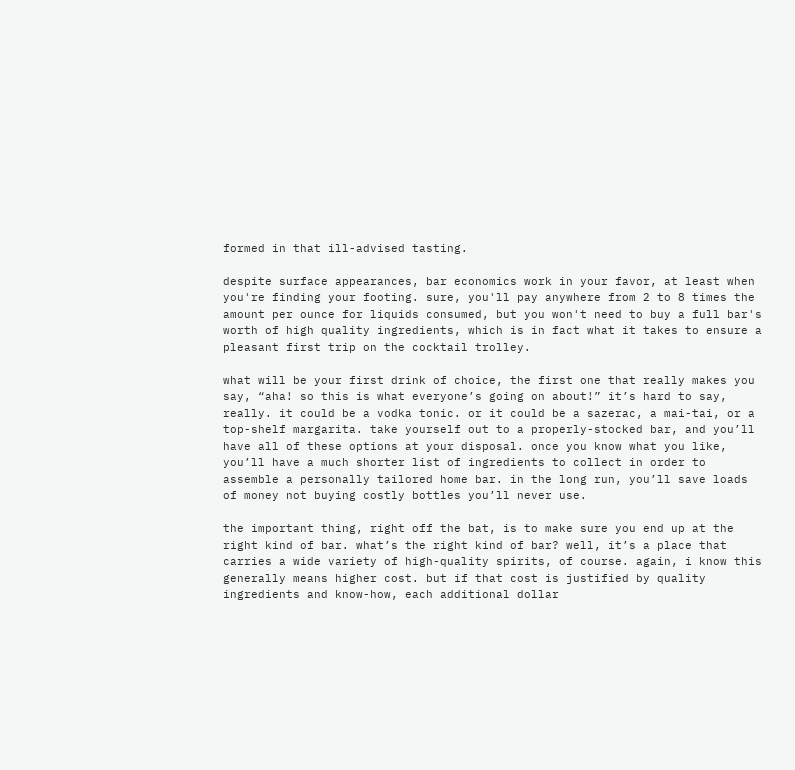formed in that ill-advised tasting.

despite surface appearances, bar economics work in your favor, at least when you're finding your footing. sure, you'll pay anywhere from 2 to 8 times the amount per ounce for liquids consumed, but you won't need to buy a full bar's worth of high quality ingredients, which is in fact what it takes to ensure a pleasant first trip on the cocktail trolley.

what will be your first drink of choice, the first one that really makes you say, “aha! so this is what everyone’s going on about!” it’s hard to say, really. it could be a vodka tonic. or it could be a sazerac, a mai-tai, or a top-shelf margarita. take yourself out to a properly-stocked bar, and you’ll have all of these options at your disposal. once you know what you like, you’ll have a much shorter list of ingredients to collect in order to assemble a personally tailored home bar. in the long run, you’ll save loads of money not buying costly bottles you’ll never use.

the important thing, right off the bat, is to make sure you end up at the right kind of bar. what’s the right kind of bar? well, it’s a place that carries a wide variety of high-quality spirits, of course. again, i know this generally means higher cost. but if that cost is justified by quality ingredients and know-how, each additional dollar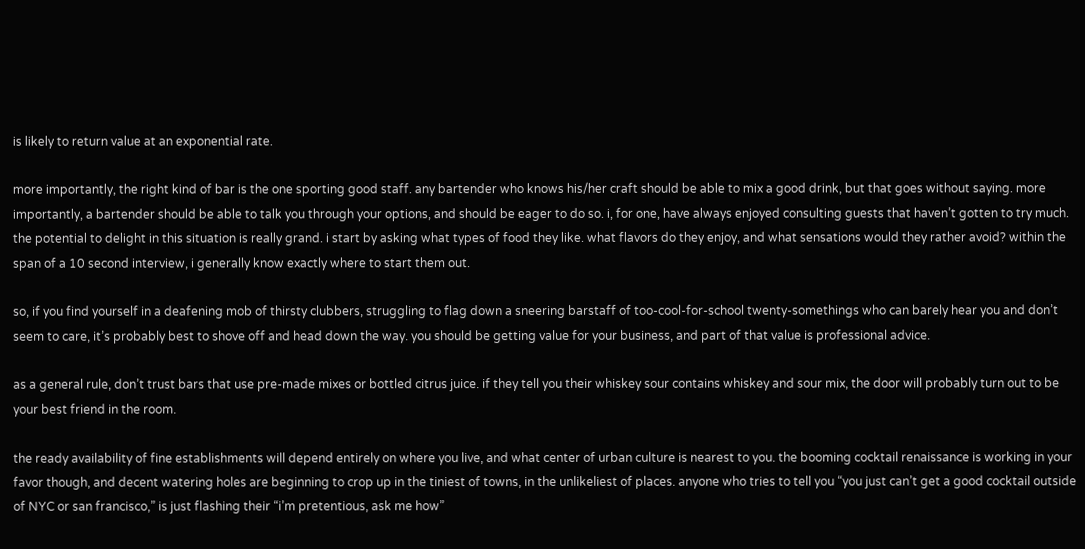is likely to return value at an exponential rate.

more importantly, the right kind of bar is the one sporting good staff. any bartender who knows his/her craft should be able to mix a good drink, but that goes without saying. more importantly, a bartender should be able to talk you through your options, and should be eager to do so. i, for one, have always enjoyed consulting guests that haven’t gotten to try much. the potential to delight in this situation is really grand. i start by asking what types of food they like. what flavors do they enjoy, and what sensations would they rather avoid? within the span of a 10 second interview, i generally know exactly where to start them out.

so, if you find yourself in a deafening mob of thirsty clubbers, struggling to flag down a sneering barstaff of too-cool-for-school twenty-somethings who can barely hear you and don’t seem to care, it’s probably best to shove off and head down the way. you should be getting value for your business, and part of that value is professional advice.

as a general rule, don’t trust bars that use pre-made mixes or bottled citrus juice. if they tell you their whiskey sour contains whiskey and sour mix, the door will probably turn out to be your best friend in the room.

the ready availability of fine establishments will depend entirely on where you live, and what center of urban culture is nearest to you. the booming cocktail renaissance is working in your favor though, and decent watering holes are beginning to crop up in the tiniest of towns, in the unlikeliest of places. anyone who tries to tell you “you just can’t get a good cocktail outside of NYC or san francisco,” is just flashing their “i’m pretentious, ask me how”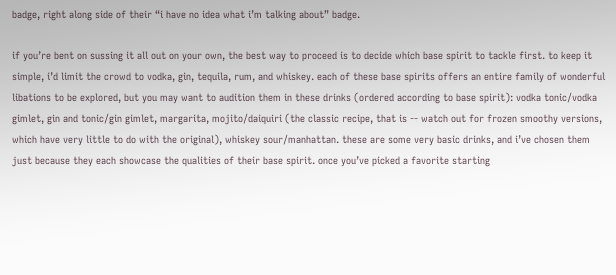badge, right along side of their “i have no idea what i’m talking about” badge.

if you’re bent on sussing it all out on your own, the best way to proceed is to decide which base spirit to tackle first. to keep it simple, i’d limit the crowd to vodka, gin, tequila, rum, and whiskey. each of these base spirits offers an entire family of wonderful libations to be explored, but you may want to audition them in these drinks (ordered according to base spirit): vodka tonic/vodka gimlet, gin and tonic/gin gimlet, margarita, mojito/daiquiri (the classic recipe, that is -- watch out for frozen smoothy versions, which have very little to do with the original), whiskey sour/manhattan. these are some very basic drinks, and i’ve chosen them just because they each showcase the qualities of their base spirit. once you’ve picked a favorite starting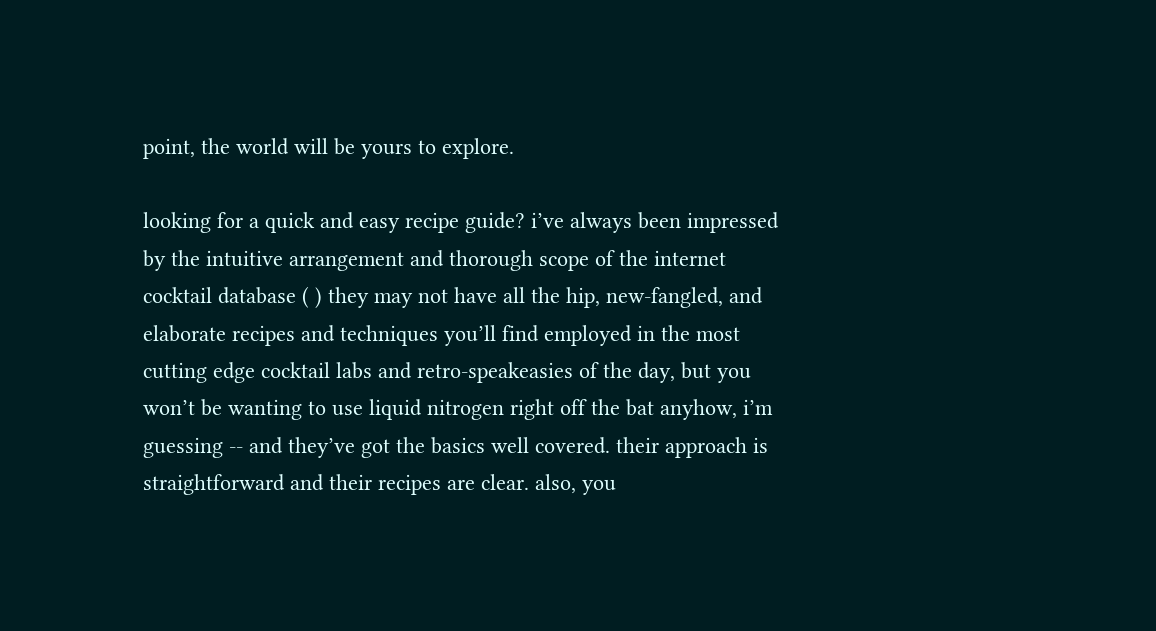point, the world will be yours to explore.

looking for a quick and easy recipe guide? i’ve always been impressed by the intuitive arrangement and thorough scope of the internet cocktail database ( ) they may not have all the hip, new-fangled, and elaborate recipes and techniques you’ll find employed in the most cutting edge cocktail labs and retro-speakeasies of the day, but you won’t be wanting to use liquid nitrogen right off the bat anyhow, i’m guessing -- and they’ve got the basics well covered. their approach is straightforward and their recipes are clear. also, you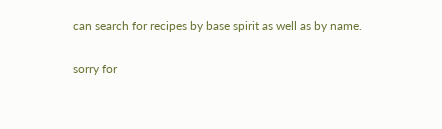can search for recipes by base spirit as well as by name.

sorry for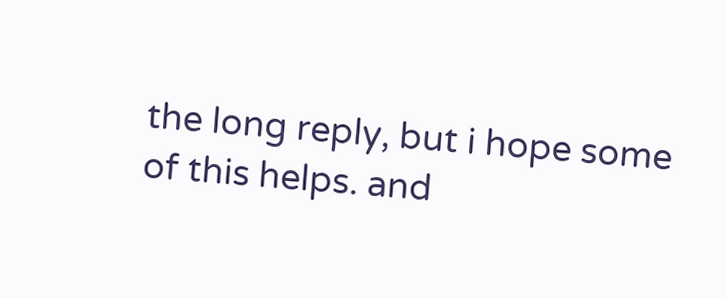the long reply, but i hope some of this helps. and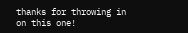thanks for throwing in on this one!